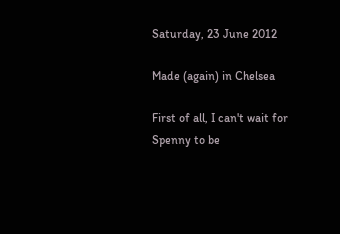Saturday, 23 June 2012

Made (again) in Chelsea

First of all, I can't wait for Spenny to be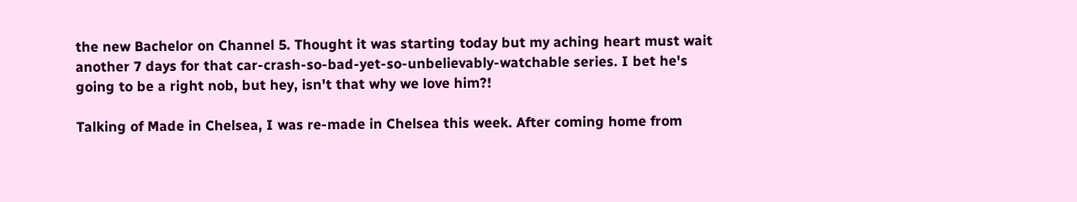the new Bachelor on Channel 5. Thought it was starting today but my aching heart must wait another 7 days for that car-crash-so-bad-yet-so-unbelievably-watchable series. I bet he's going to be a right nob, but hey, isn't that why we love him?!

Talking of Made in Chelsea, I was re-made in Chelsea this week. After coming home from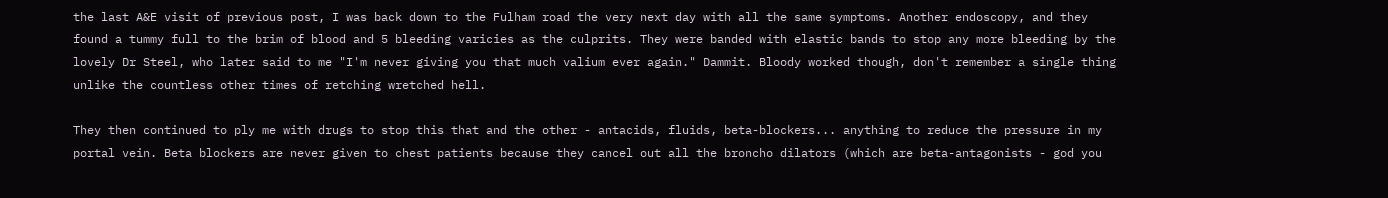the last A&E visit of previous post, I was back down to the Fulham road the very next day with all the same symptoms. Another endoscopy, and they found a tummy full to the brim of blood and 5 bleeding varicies as the culprits. They were banded with elastic bands to stop any more bleeding by the lovely Dr Steel, who later said to me "I'm never giving you that much valium ever again." Dammit. Bloody worked though, don't remember a single thing unlike the countless other times of retching wretched hell.

They then continued to ply me with drugs to stop this that and the other - antacids, fluids, beta-blockers... anything to reduce the pressure in my portal vein. Beta blockers are never given to chest patients because they cancel out all the broncho dilators (which are beta-antagonists - god you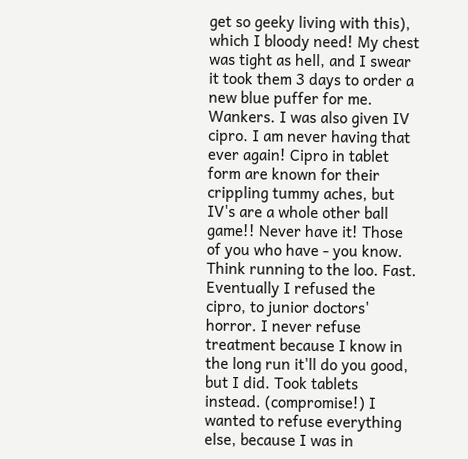get so geeky living with this), which I bloody need! My chest was tight as hell, and I swear it took them 3 days to order a new blue puffer for me. Wankers. I was also given IV cipro. I am never having that ever again! Cipro in tablet form are known for their crippling tummy aches, but IV's are a whole other ball game!! Never have it! Those of you who have - you know. Think running to the loo. Fast. Eventually I refused the cipro, to junior doctors' horror. I never refuse treatment because I know in the long run it'll do you good, but I did. Took tablets instead. (compromise!) I wanted to refuse everything else, because I was in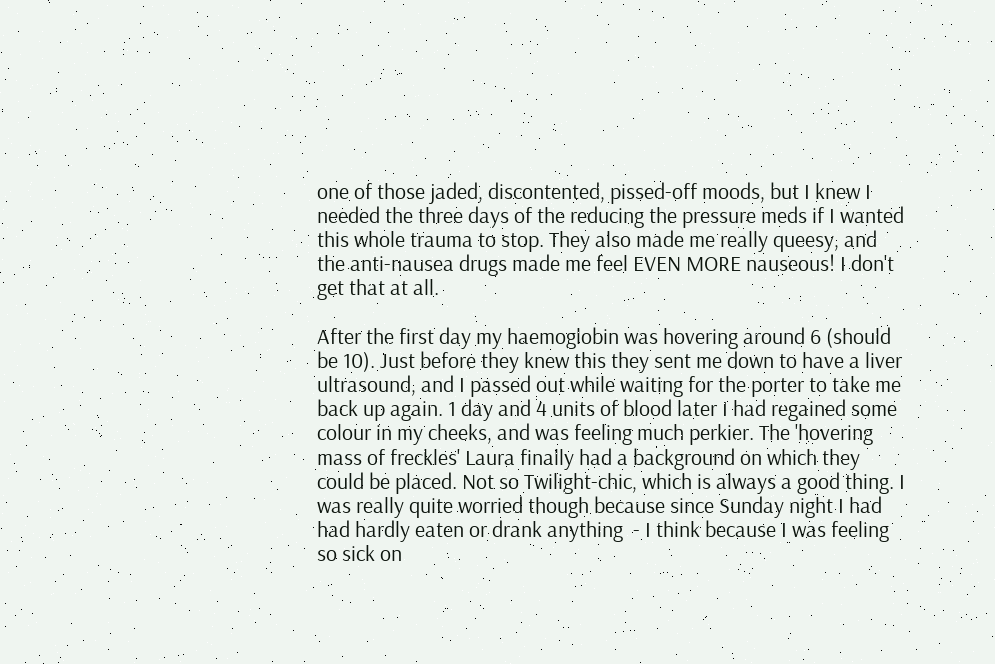one of those jaded, discontented, pissed-off moods, but I knew I needed the three days of the reducing the pressure meds if I wanted this whole trauma to stop. They also made me really queesy, and the anti-nausea drugs made me feel EVEN MORE nauseous! I don't get that at all.

After the first day my haemoglobin was hovering around 6 (should be 10). Just before they knew this they sent me down to have a liver ultrasound, and I passed out while waiting for the porter to take me back up again. 1 day and 4 units of blood later I had regained some colour in my cheeks, and was feeling much perkier. The 'hovering mass of freckles' Laura finally had a background on which they could be placed. Not so Twilight-chic, which is always a good thing. I was really quite worried though because since Sunday night I had had hardly eaten or drank anything  - I think because I was feeling so sick on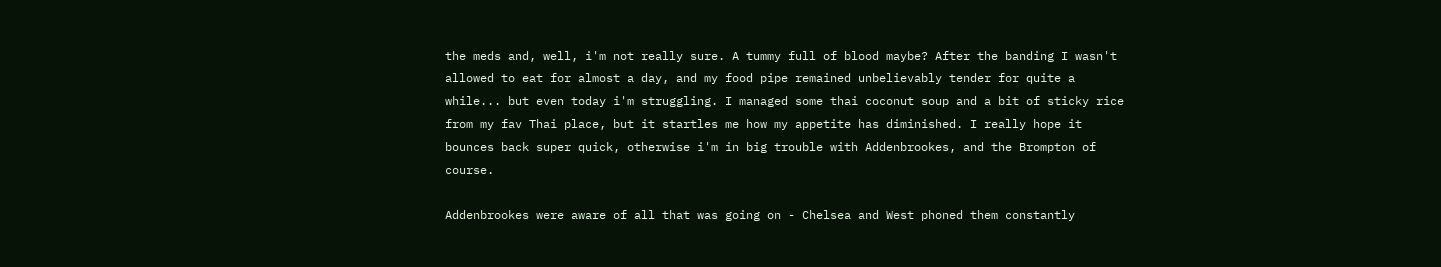the meds and, well, i'm not really sure. A tummy full of blood maybe? After the banding I wasn't allowed to eat for almost a day, and my food pipe remained unbelievably tender for quite a while... but even today i'm struggling. I managed some thai coconut soup and a bit of sticky rice from my fav Thai place, but it startles me how my appetite has diminished. I really hope it bounces back super quick, otherwise i'm in big trouble with Addenbrookes, and the Brompton of course.

Addenbrookes were aware of all that was going on - Chelsea and West phoned them constantly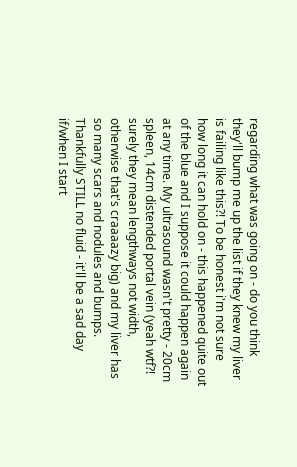regarding what was going on - do you think they'll bump me up the list if they knew my liver is failing like this?! To be honest i'm not sure how long it can hold on - this happened quite out of the blue and I suppose it could happen again at any time. My ultrasound wasn't pretty - 20cm spleen, 14cm distended portal vein (yeah wtf?! surely they mean lengthways not width, otherwise that's craaaazy big) and my liver has so many scars and nodules and bumps. Thankfully STILL no fluid - it'll be a sad day if/when I start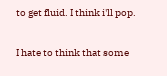to get fluid. I think i'll pop.

I hate to think that some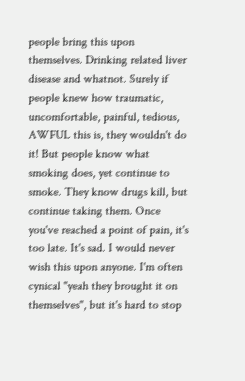people bring this upon themselves. Drinking related liver disease and whatnot. Surely if people knew how traumatic, uncomfortable, painful, tedious, AWFUL this is, they wouldn't do it! But people know what smoking does, yet continue to smoke. They know drugs kill, but continue taking them. Once you've reached a point of pain, it's too late. It's sad. I would never wish this upon anyone. I'm often cynical "yeah they brought it on themselves", but it's hard to stop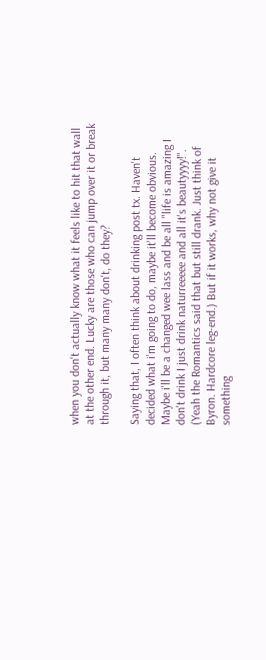when you don't actually know what it feels like to hit that wall at the other end. Lucky are those who can jump over it or break through it, but many many don't, do they?

Saying that, I often think about drinking post tx. Haven't decided what i'm going to do, maybe it'll become obvious. Maybe i'll be a changed wee lass and be all "life is amazing I don't drink I just drink naturreeeee and all it's beautyyyy!". (Yeah the Romantics said that but still drank. Just think of Byron. Hardcore leg-end.) But if it works, why not give it something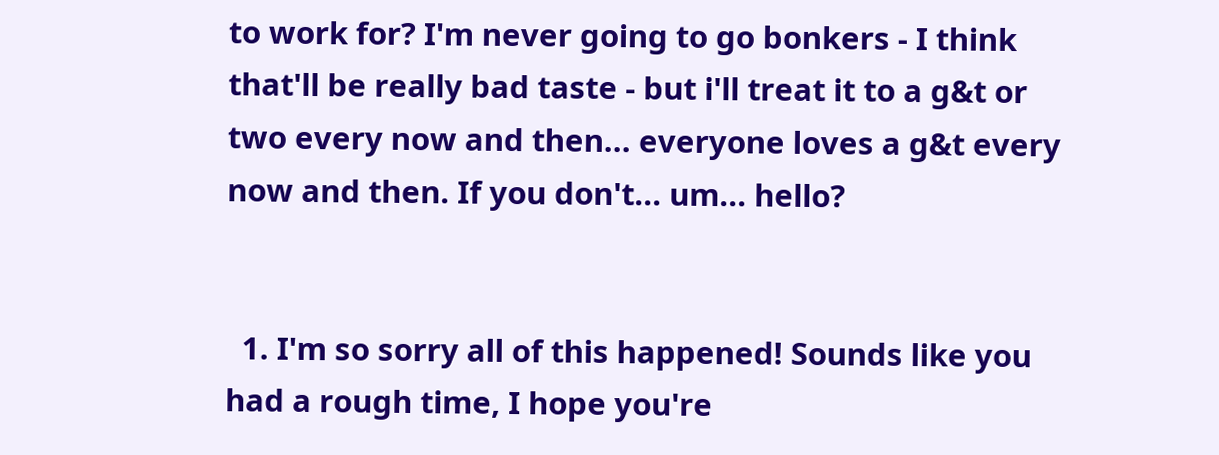to work for? I'm never going to go bonkers - I think that'll be really bad taste - but i'll treat it to a g&t or two every now and then... everyone loves a g&t every now and then. If you don't... um... hello?


  1. I'm so sorry all of this happened! Sounds like you had a rough time, I hope you're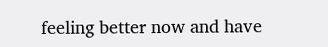feeling better now and have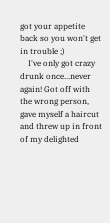got your appetite back so you won't get in trouble ;)
    I've only got crazy drunk once...never again! Got off with the wrong person, gave myself a haircut and threw up in front of my delighted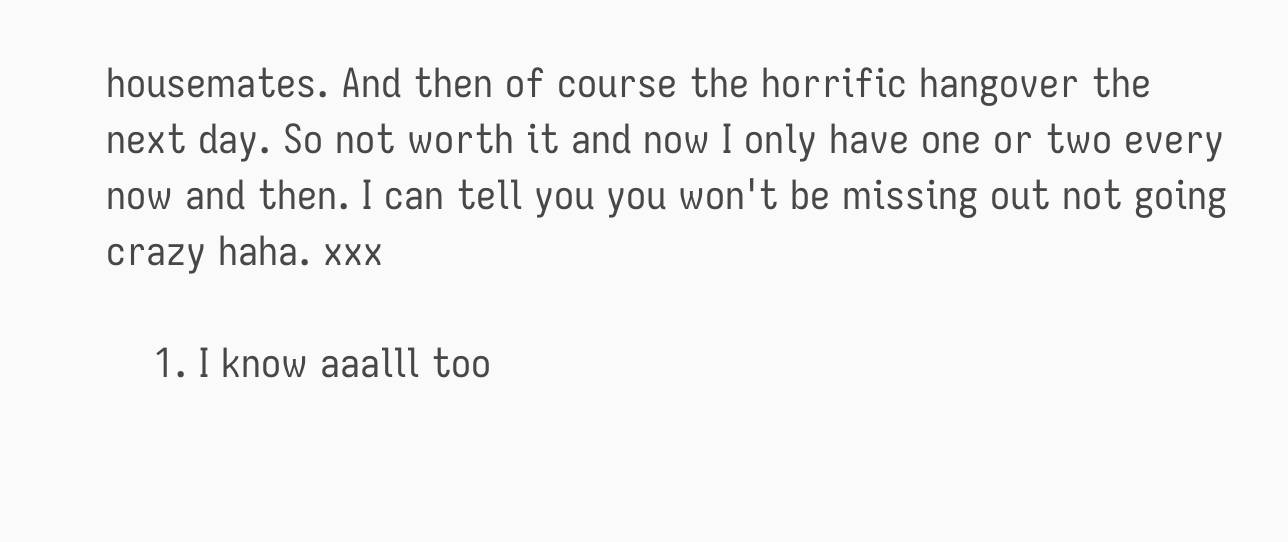housemates. And then of course the horrific hangover the next day. So not worth it and now I only have one or two every now and then. I can tell you you won't be missing out not going crazy haha. xxx

    1. I know aaalll too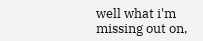well what i'm missing out on,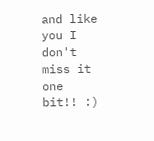and like you I don't miss it one bit!! :)